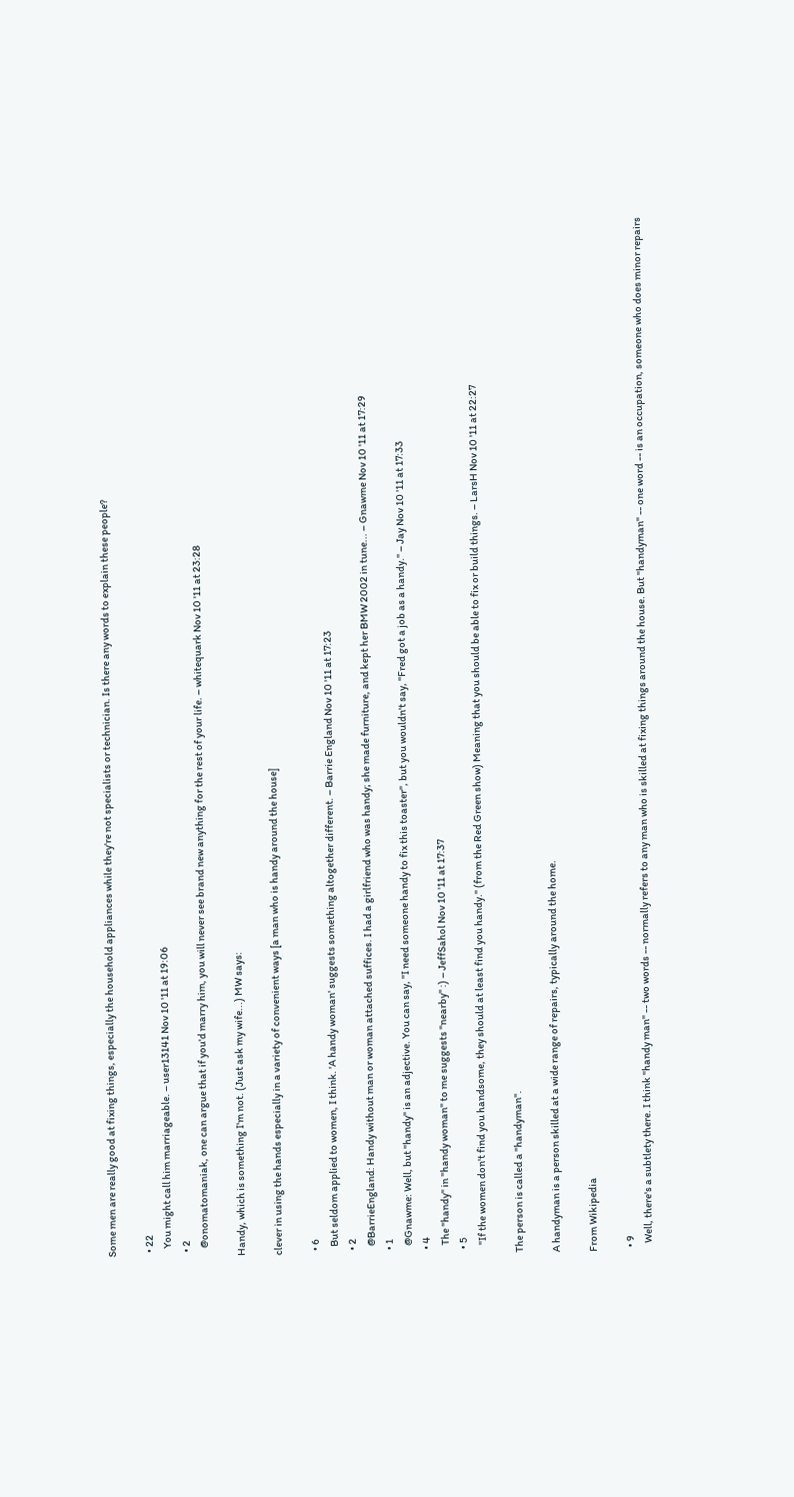Some men are really good at fixing things, especially the household appliances while they're not specialists or technician. Is there any words to explain these people?

  • 22
    You might call him marriageable. – user13141 Nov 10 '11 at 19:06
  • 2
    @onomatomaniak, one can argue that if you'd marry him, you will never see brand new anything for the rest of your life. – whitequark Nov 10 '11 at 23:28

Handy, which is something I'm not. (Just ask my wife...) MW says:

clever in using the hands especially in a variety of convenient ways [a man who is handy around the house]

  • 6
    But seldom applied to women, I think. 'A handy woman' suggests something altogether different. – Barrie England Nov 10 '11 at 17:23
  • 2
    @BarrieEngland: Handy without man or woman attached suffices. I had a girlfriend who was handy; she made furniture, and kept her BMW 2002 in tune... – Gnawme Nov 10 '11 at 17:29
  • 1
    @Gnawme: Well, but "handy" is an adjective. You can say, "I need someone handy to fix this toaster", but you wouldn't say, "Fred got a job as a handy." – Jay Nov 10 '11 at 17:33
  • 4
    The "handy" in "handy woman" to me suggests "nearby" :) – JeffSahol Nov 10 '11 at 17:37
  • 5
    "If the women don't find you handsome, they should at least find you handy." (from the Red Green show) Meaning that you should be able to fix or build things. – LarsH Nov 10 '11 at 22:27

The person is called a "handyman".

A handyman is a person skilled at a wide range of repairs, typically around the home.

From Wikipedia

  • 9
    Well, there's a subtlety there. I think "handy man" -- two words -- normally refers to any man who is skilled at fixing things around the house. But "handyman" -- one word -- is an occupation, someone who does minor repairs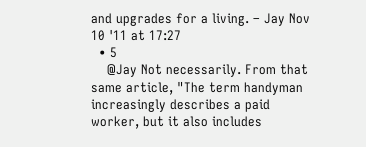and upgrades for a living. – Jay Nov 10 '11 at 17:27
  • 5
    @Jay Not necessarily. From that same article, "The term handyman increasingly describes a paid worker, but it also includes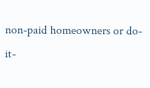non-paid homeowners or do-it-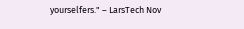yourselfers." – LarsTech Nov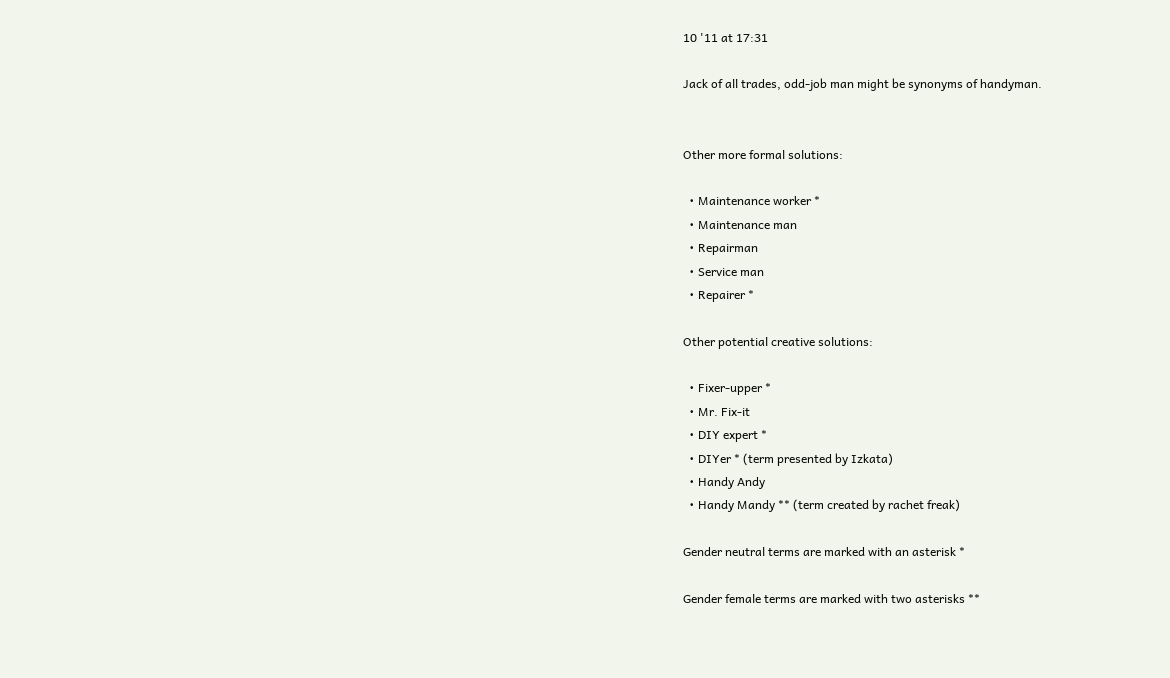10 '11 at 17:31

Jack of all trades, odd-job man might be synonyms of handyman.


Other more formal solutions:

  • Maintenance worker *
  • Maintenance man
  • Repairman
  • Service man
  • Repairer *

Other potential creative solutions:

  • Fixer-upper *
  • Mr. Fix-it
  • DIY expert *
  • DIYer * (term presented by Izkata)
  • Handy Andy
  • Handy Mandy ** (term created by rachet freak)

Gender neutral terms are marked with an asterisk *

Gender female terms are marked with two asterisks **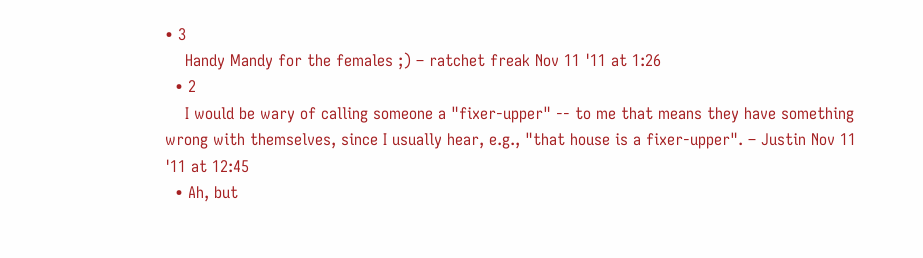• 3
    Handy Mandy for the females ;) – ratchet freak Nov 11 '11 at 1:26
  • 2
    I would be wary of calling someone a "fixer-upper" -- to me that means they have something wrong with themselves, since I usually hear, e.g., "that house is a fixer-upper". – Justin Nov 11 '11 at 12:45
  • Ah, but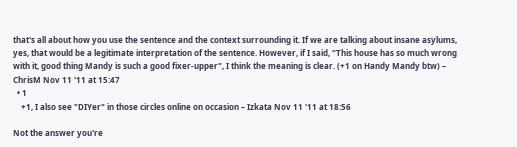that's all about how you use the sentence and the context surrounding it. If we are talking about insane asylums, yes, that would be a legitimate interpretation of the sentence. However, if I said, "This house has so much wrong with it, good thing Mandy is such a good fixer-upper", I think the meaning is clear. (+1 on Handy Mandy btw) – ChrisM Nov 11 '11 at 15:47
  • 1
    +1, I also see "DIYer" in those circles online on occasion – Izkata Nov 11 '11 at 18:56

Not the answer you're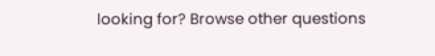looking for? Browse other questions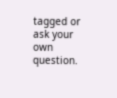tagged or ask your own question.